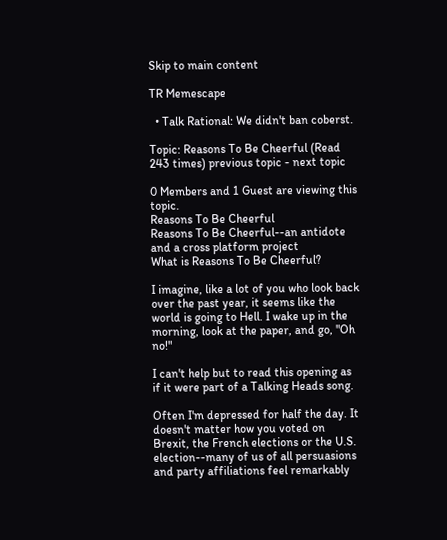Skip to main content

TR Memescape

  • Talk Rational: We didn't ban coberst.

Topic: Reasons To Be Cheerful (Read 243 times) previous topic - next topic

0 Members and 1 Guest are viewing this topic.
Reasons To Be Cheerful
Reasons To Be Cheerful--an antidote and a cross platform project
What is Reasons To Be Cheerful?

I imagine, like a lot of you who look back over the past year, it seems like the world is going to Hell. I wake up in the morning, look at the paper, and go, "Oh no!"

I can't help but to read this opening as if it were part of a Talking Heads song.

Often I'm depressed for half the day. It doesn't matter how you voted on Brexit, the French elections or the U.S. election--many of us of all persuasions and party affiliations feel remarkably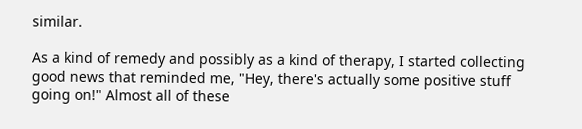similar.

As a kind of remedy and possibly as a kind of therapy, I started collecting good news that reminded me, "Hey, there's actually some positive stuff going on!" Almost all of these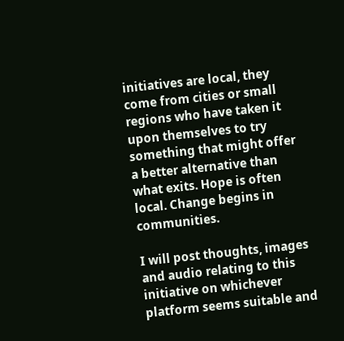initiatives are local, they come from cities or small regions who have taken it upon themselves to try something that might offer a better alternative than what exits. Hope is often local. Change begins in communities.

I will post thoughts, images and audio relating to this initiative on whichever platform seems suitable and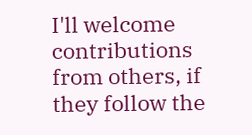I'll welcome contributions from others, if they follow the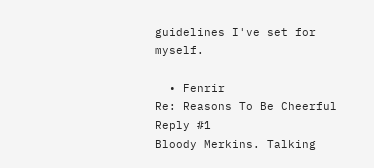guidelines I've set for myself.

  • Fenrir
Re: Reasons To Be Cheerful
Reply #1
Bloody Merkins. Talking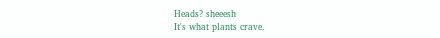Heads? sheeesh
It's what plants crave.